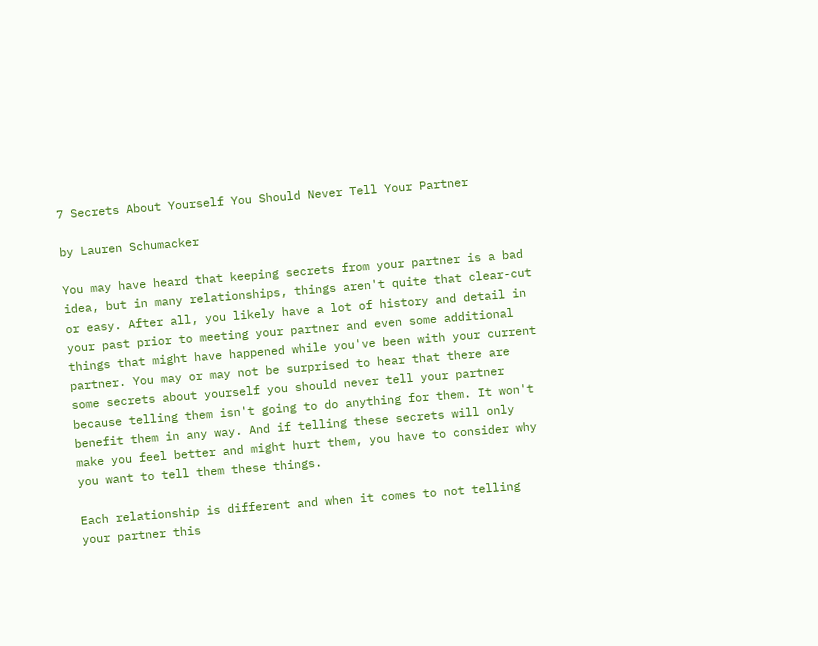7 Secrets About Yourself You Should Never Tell Your Partner

by Lauren Schumacker

You may have heard that keeping secrets from your partner is a bad idea, but in many relationships, things aren't quite that clear-cut or easy. After all, you likely have a lot of history and detail in your past prior to meeting your partner and even some additional things that might have happened while you've been with your current partner. You may or may not be surprised to hear that there are some secrets about yourself you should never tell your partner because telling them isn't going to do anything for them. It won't benefit them in any way. And if telling these secrets will only make you feel better and might hurt them, you have to consider why you want to tell them these things.

Each relationship is different and when it comes to not telling your partner this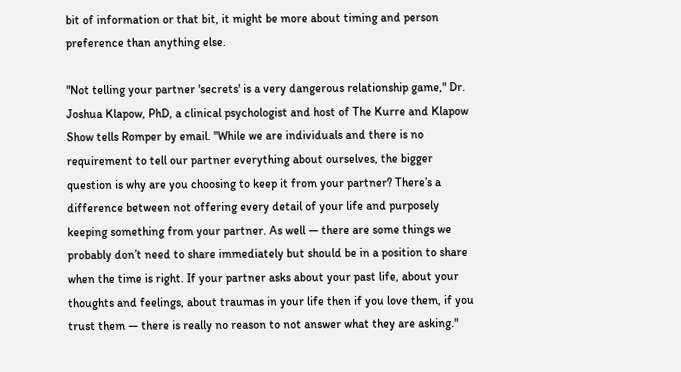bit of information or that bit, it might be more about timing and person preference than anything else.

"Not telling your partner 'secrets' is a very dangerous relationship game," Dr. Joshua Klapow, PhD, a clinical psychologist and host of The Kurre and Klapow Show tells Romper by email. "While we are individuals and there is no requirement to tell our partner everything about ourselves, the bigger question is why are you choosing to keep it from your partner? There’s a difference between not offering every detail of your life and purposely keeping something from your partner. As well — there are some things we probably don’t need to share immediately but should be in a position to share when the time is right. If your partner asks about your past life, about your thoughts and feelings, about traumas in your life then if you love them, if you trust them — there is really no reason to not answer what they are asking."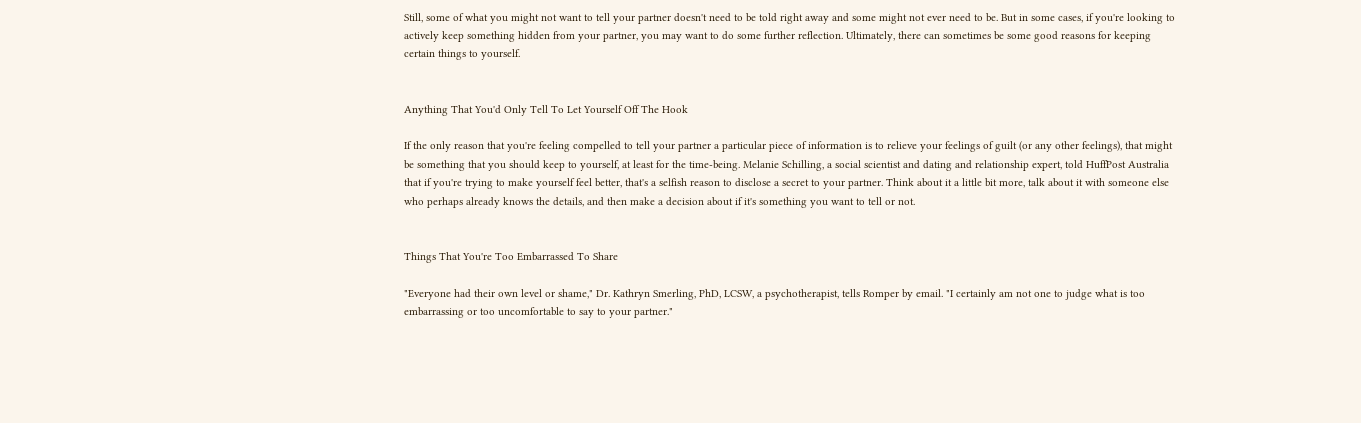Still, some of what you might not want to tell your partner doesn't need to be told right away and some might not ever need to be. But in some cases, if you're looking to actively keep something hidden from your partner, you may want to do some further reflection. Ultimately, there can sometimes be some good reasons for keeping certain things to yourself.


Anything That You'd Only Tell To Let Yourself Off The Hook

If the only reason that you're feeling compelled to tell your partner a particular piece of information is to relieve your feelings of guilt (or any other feelings), that might be something that you should keep to yourself, at least for the time-being. Melanie Schilling, a social scientist and dating and relationship expert, told HuffPost Australia that if you're trying to make yourself feel better, that's a selfish reason to disclose a secret to your partner. Think about it a little bit more, talk about it with someone else who perhaps already knows the details, and then make a decision about if it's something you want to tell or not.


Things That You're Too Embarrassed To Share

"Everyone had their own level or shame," Dr. Kathryn Smerling, PhD, LCSW, a psychotherapist, tells Romper by email. "I certainly am not one to judge what is too embarrassing or too uncomfortable to say to your partner."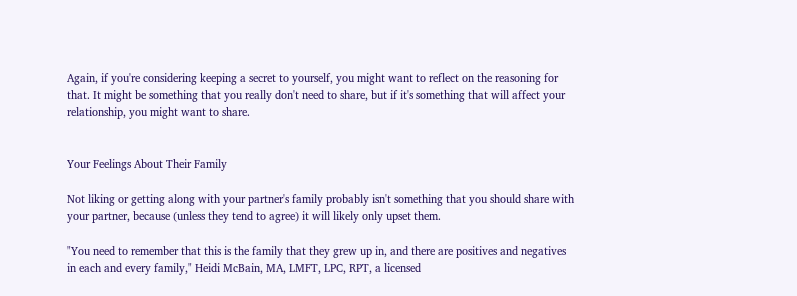Again, if you're considering keeping a secret to yourself, you might want to reflect on the reasoning for that. It might be something that you really don't need to share, but if it's something that will affect your relationship, you might want to share.


Your Feelings About Their Family

Not liking or getting along with your partner's family probably isn't something that you should share with your partner, because (unless they tend to agree) it will likely only upset them.

"You need to remember that this is the family that they grew up in, and there are positives and negatives in each and every family," Heidi McBain, MA, LMFT, LPC, RPT, a licensed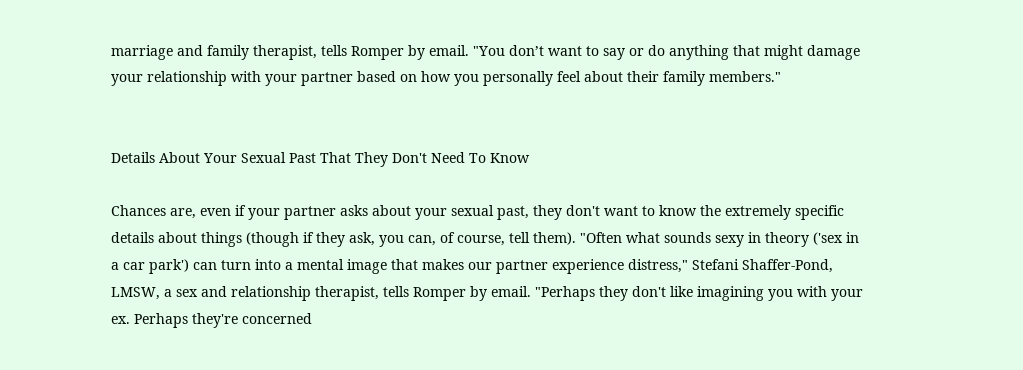marriage and family therapist, tells Romper by email. "You don’t want to say or do anything that might damage your relationship with your partner based on how you personally feel about their family members."


Details About Your Sexual Past That They Don't Need To Know

Chances are, even if your partner asks about your sexual past, they don't want to know the extremely specific details about things (though if they ask, you can, of course, tell them). "Often what sounds sexy in theory ('sex in a car park') can turn into a mental image that makes our partner experience distress," Stefani Shaffer-Pond, LMSW, a sex and relationship therapist, tells Romper by email. "Perhaps they don't like imagining you with your ex. Perhaps they're concerned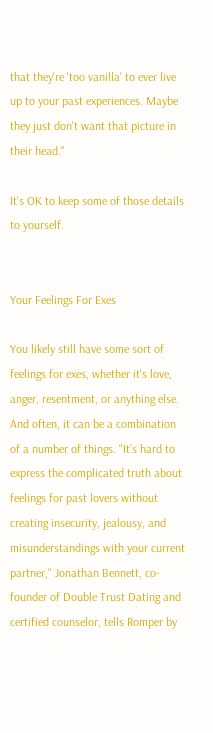that they're 'too vanilla' to ever live up to your past experiences. Maybe they just don't want that picture in their head."

It's OK to keep some of those details to yourself.


Your Feelings For Exes

You likely still have some sort of feelings for exes, whether it's love, anger, resentment, or anything else. And often, it can be a combination of a number of things. "It’s hard to express the complicated truth about feelings for past lovers without creating insecurity, jealousy, and misunderstandings with your current partner," Jonathan Bennett, co-founder of Double Trust Dating and certified counselor, tells Romper by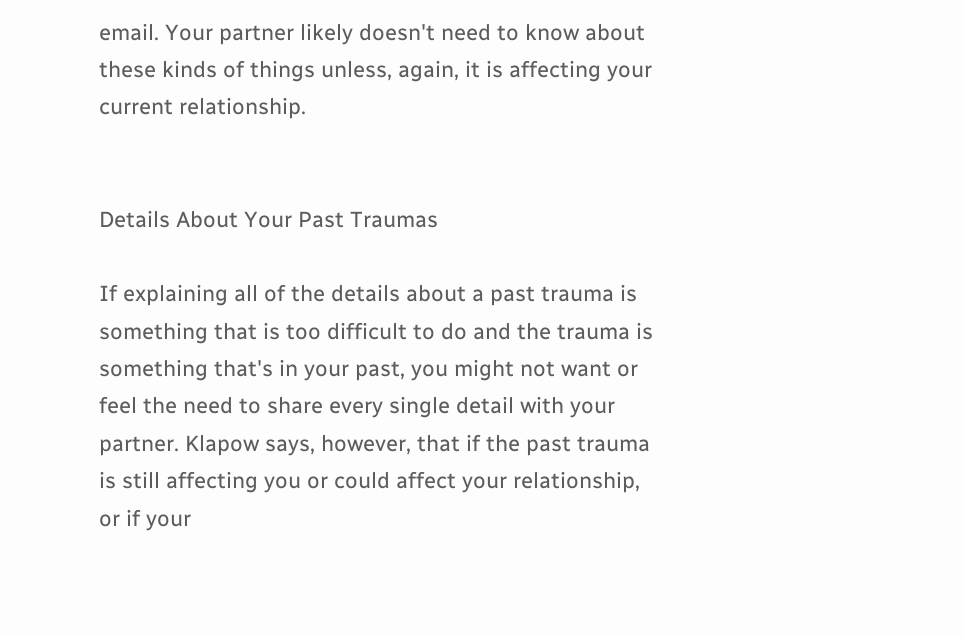email. Your partner likely doesn't need to know about these kinds of things unless, again, it is affecting your current relationship.


Details About Your Past Traumas

If explaining all of the details about a past trauma is something that is too difficult to do and the trauma is something that's in your past, you might not want or feel the need to share every single detail with your partner. Klapow says, however, that if the past trauma is still affecting you or could affect your relationship, or if your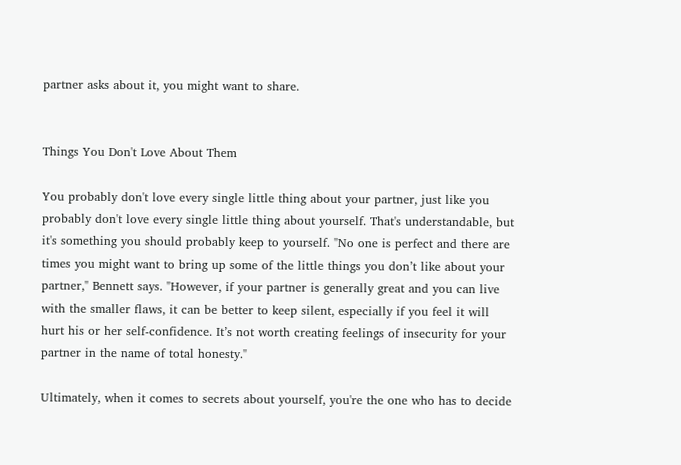partner asks about it, you might want to share.


Things You Don't Love About Them

You probably don't love every single little thing about your partner, just like you probably don't love every single little thing about yourself. That's understandable, but it's something you should probably keep to yourself. "No one is perfect and there are times you might want to bring up some of the little things you don’t like about your partner," Bennett says. "However, if your partner is generally great and you can live with the smaller flaws, it can be better to keep silent, especially if you feel it will hurt his or her self-confidence. It’s not worth creating feelings of insecurity for your partner in the name of total honesty."

Ultimately, when it comes to secrets about yourself, you're the one who has to decide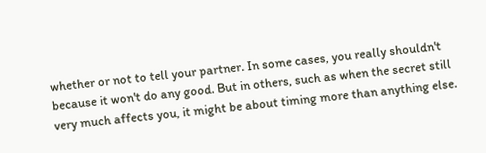whether or not to tell your partner. In some cases, you really shouldn't because it won't do any good. But in others, such as when the secret still very much affects you, it might be about timing more than anything else.